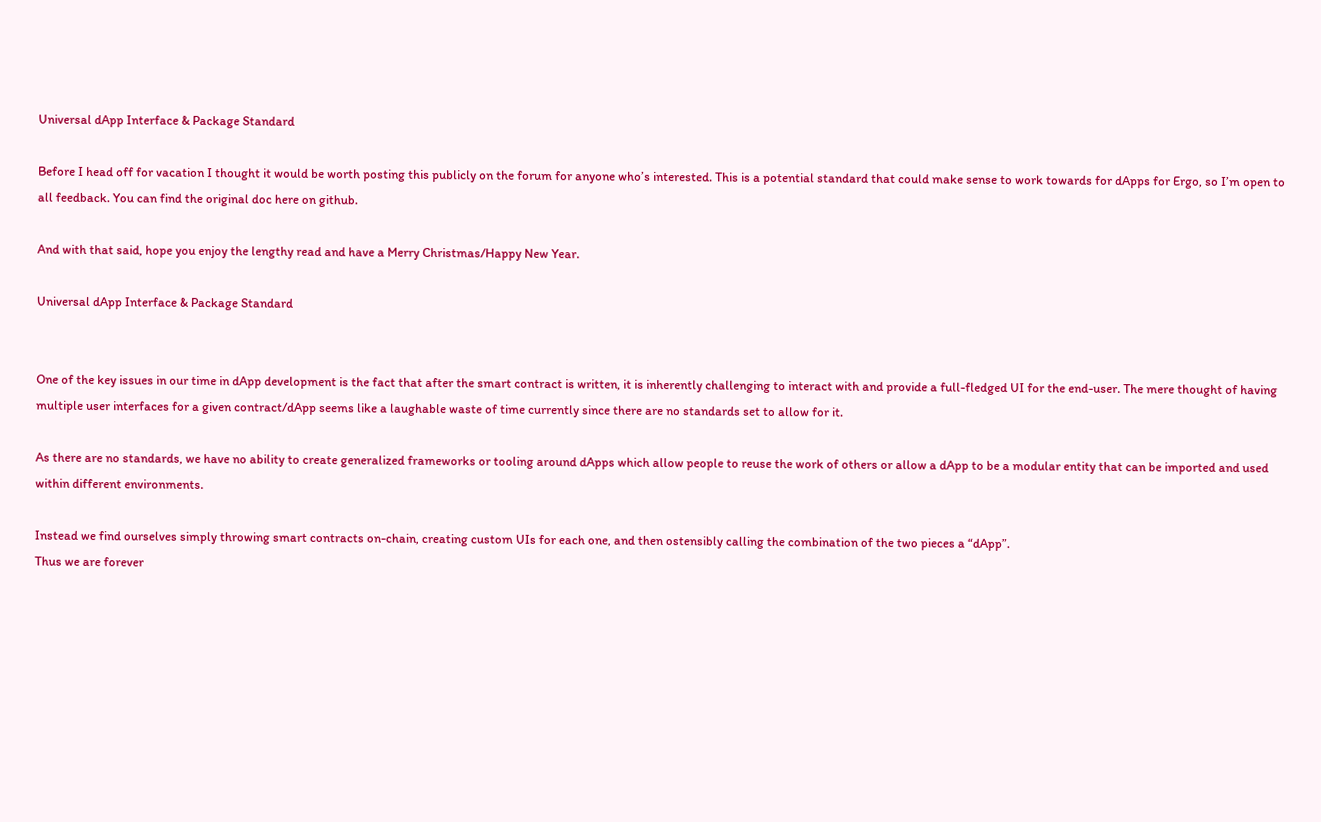Universal dApp Interface & Package Standard

Before I head off for vacation I thought it would be worth posting this publicly on the forum for anyone who’s interested. This is a potential standard that could make sense to work towards for dApps for Ergo, so I’m open to all feedback. You can find the original doc here on github.

And with that said, hope you enjoy the lengthy read and have a Merry Christmas/Happy New Year.

Universal dApp Interface & Package Standard


One of the key issues in our time in dApp development is the fact that after the smart contract is written, it is inherently challenging to interact with and provide a full-fledged UI for the end-user. The mere thought of having multiple user interfaces for a given contract/dApp seems like a laughable waste of time currently since there are no standards set to allow for it.

As there are no standards, we have no ability to create generalized frameworks or tooling around dApps which allow people to reuse the work of others or allow a dApp to be a modular entity that can be imported and used within different environments.

Instead we find ourselves simply throwing smart contracts on-chain, creating custom UIs for each one, and then ostensibly calling the combination of the two pieces a “dApp”.
Thus we are forever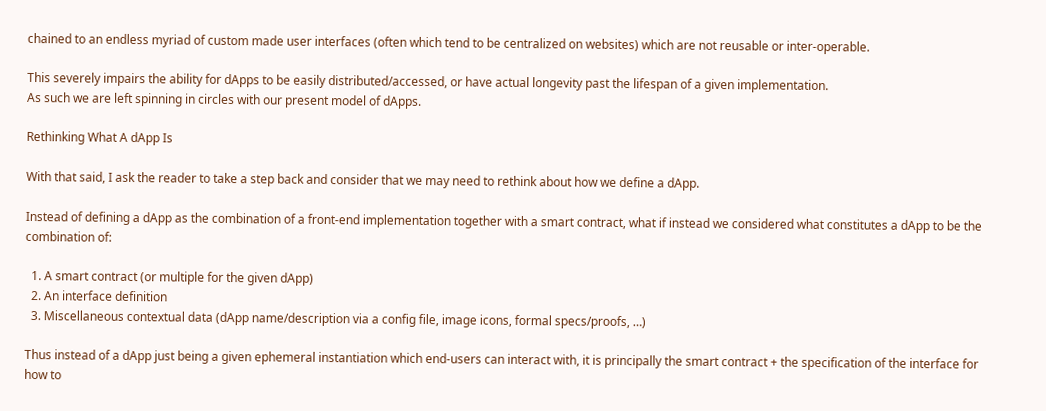chained to an endless myriad of custom made user interfaces (often which tend to be centralized on websites) which are not reusable or inter-operable.

This severely impairs the ability for dApps to be easily distributed/accessed, or have actual longevity past the lifespan of a given implementation.
As such we are left spinning in circles with our present model of dApps.

Rethinking What A dApp Is

With that said, I ask the reader to take a step back and consider that we may need to rethink about how we define a dApp.

Instead of defining a dApp as the combination of a front-end implementation together with a smart contract, what if instead we considered what constitutes a dApp to be the combination of:

  1. A smart contract (or multiple for the given dApp)
  2. An interface definition
  3. Miscellaneous contextual data (dApp name/description via a config file, image icons, formal specs/proofs, …)

Thus instead of a dApp just being a given ephemeral instantiation which end-users can interact with, it is principally the smart contract + the specification of the interface for how to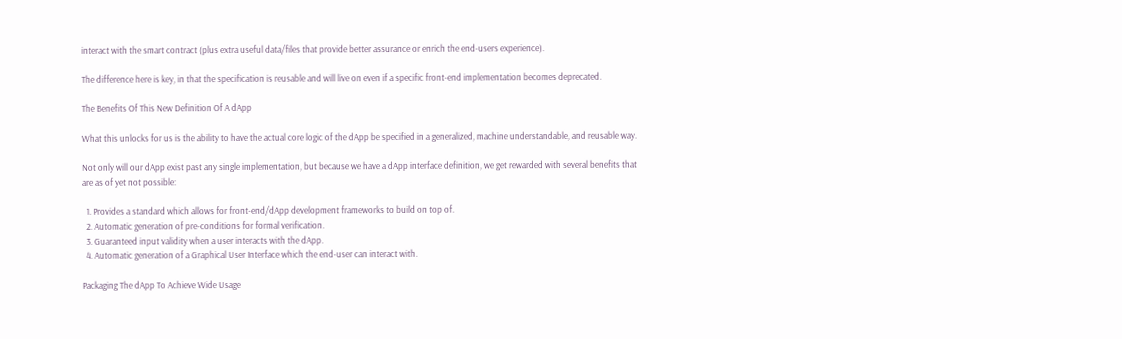interact with the smart contract (plus extra useful data/files that provide better assurance or enrich the end-users experience).

The difference here is key, in that the specification is reusable and will live on even if a specific front-end implementation becomes deprecated.

The Benefits Of This New Definition Of A dApp

What this unlocks for us is the ability to have the actual core logic of the dApp be specified in a generalized, machine understandable, and reusable way.

Not only will our dApp exist past any single implementation, but because we have a dApp interface definition, we get rewarded with several benefits that are as of yet not possible:

  1. Provides a standard which allows for front-end/dApp development frameworks to build on top of.
  2. Automatic generation of pre-conditions for formal verification.
  3. Guaranteed input validity when a user interacts with the dApp.
  4. Automatic generation of a Graphical User Interface which the end-user can interact with.

Packaging The dApp To Achieve Wide Usage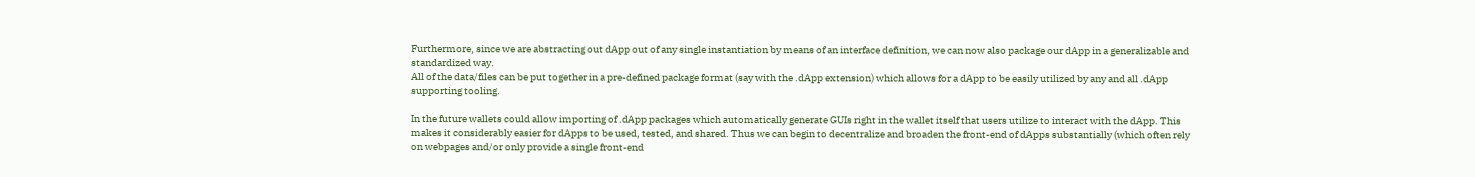Furthermore, since we are abstracting out dApp out of any single instantiation by means of an interface definition, we can now also package our dApp in a generalizable and standardized way.
All of the data/files can be put together in a pre-defined package format (say with the .dApp extension) which allows for a dApp to be easily utilized by any and all .dApp supporting tooling.

In the future wallets could allow importing of .dApp packages which automatically generate GUIs right in the wallet itself that users utilize to interact with the dApp. This makes it considerably easier for dApps to be used, tested, and shared. Thus we can begin to decentralize and broaden the front-end of dApps substantially (which often rely on webpages and/or only provide a single front-end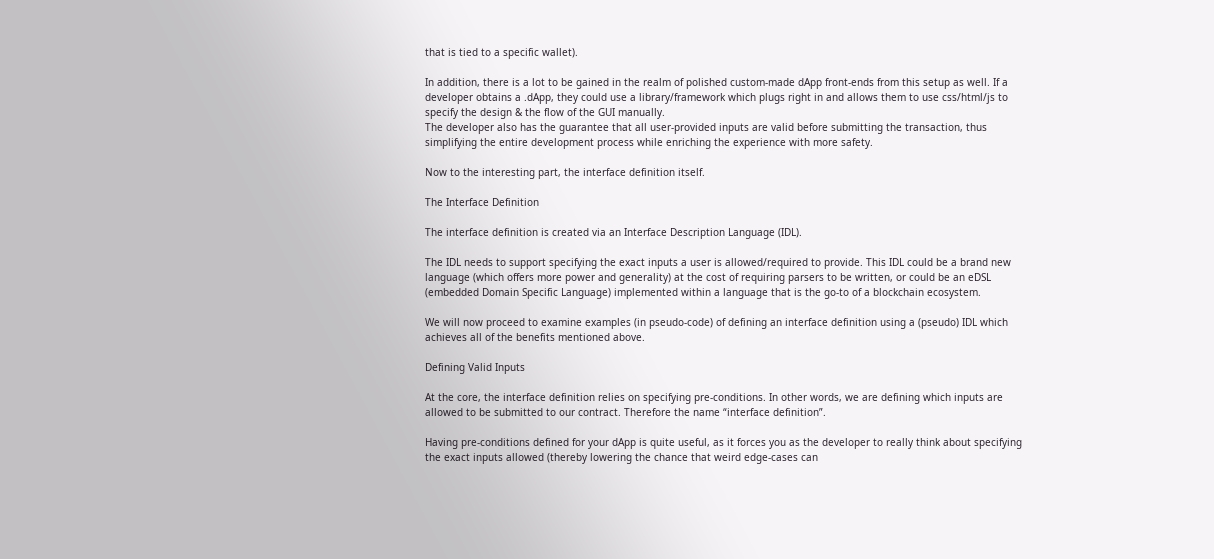that is tied to a specific wallet).

In addition, there is a lot to be gained in the realm of polished custom-made dApp front-ends from this setup as well. If a developer obtains a .dApp, they could use a library/framework which plugs right in and allows them to use css/html/js to specify the design & the flow of the GUI manually.
The developer also has the guarantee that all user-provided inputs are valid before submitting the transaction, thus simplifying the entire development process while enriching the experience with more safety.

Now to the interesting part, the interface definition itself.

The Interface Definition

The interface definition is created via an Interface Description Language (IDL).

The IDL needs to support specifying the exact inputs a user is allowed/required to provide. This IDL could be a brand new language (which offers more power and generality) at the cost of requiring parsers to be written, or could be an eDSL (embedded Domain Specific Language) implemented within a language that is the go-to of a blockchain ecosystem.

We will now proceed to examine examples (in pseudo-code) of defining an interface definition using a (pseudo) IDL which achieves all of the benefits mentioned above.

Defining Valid Inputs

At the core, the interface definition relies on specifying pre-conditions. In other words, we are defining which inputs are allowed to be submitted to our contract. Therefore the name “interface definition”.

Having pre-conditions defined for your dApp is quite useful, as it forces you as the developer to really think about specifying the exact inputs allowed (thereby lowering the chance that weird edge-cases can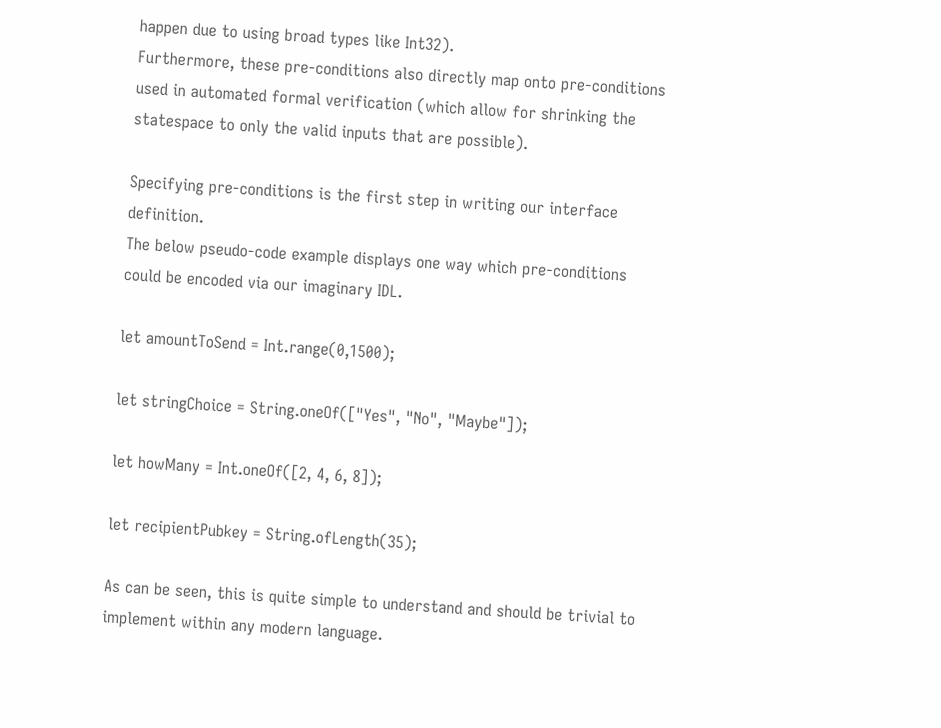happen due to using broad types like Int32).
Furthermore, these pre-conditions also directly map onto pre-conditions used in automated formal verification (which allow for shrinking the statespace to only the valid inputs that are possible).

Specifying pre-conditions is the first step in writing our interface definition.
The below pseudo-code example displays one way which pre-conditions could be encoded via our imaginary IDL.

let amountToSend = Int.range(0,1500);

let stringChoice = String.oneOf(["Yes", "No", "Maybe"]);

let howMany = Int.oneOf([2, 4, 6, 8]);

let recipientPubkey = String.ofLength(35);

As can be seen, this is quite simple to understand and should be trivial to implement within any modern language.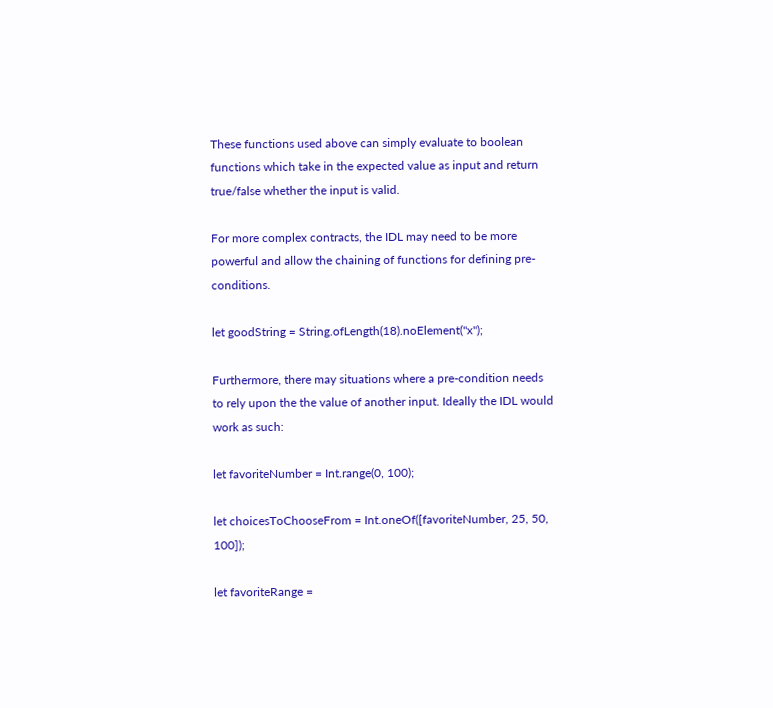These functions used above can simply evaluate to boolean functions which take in the expected value as input and return true/false whether the input is valid.

For more complex contracts, the IDL may need to be more powerful and allow the chaining of functions for defining pre-conditions.

let goodString = String.ofLength(18).noElement("x");

Furthermore, there may situations where a pre-condition needs to rely upon the the value of another input. Ideally the IDL would work as such:

let favoriteNumber = Int.range(0, 100);

let choicesToChooseFrom = Int.oneOf([favoriteNumber, 25, 50, 100]);

let favoriteRange =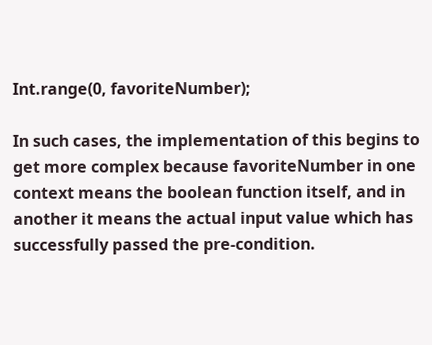Int.range(0, favoriteNumber);

In such cases, the implementation of this begins to get more complex because favoriteNumber in one context means the boolean function itself, and in another it means the actual input value which has successfully passed the pre-condition.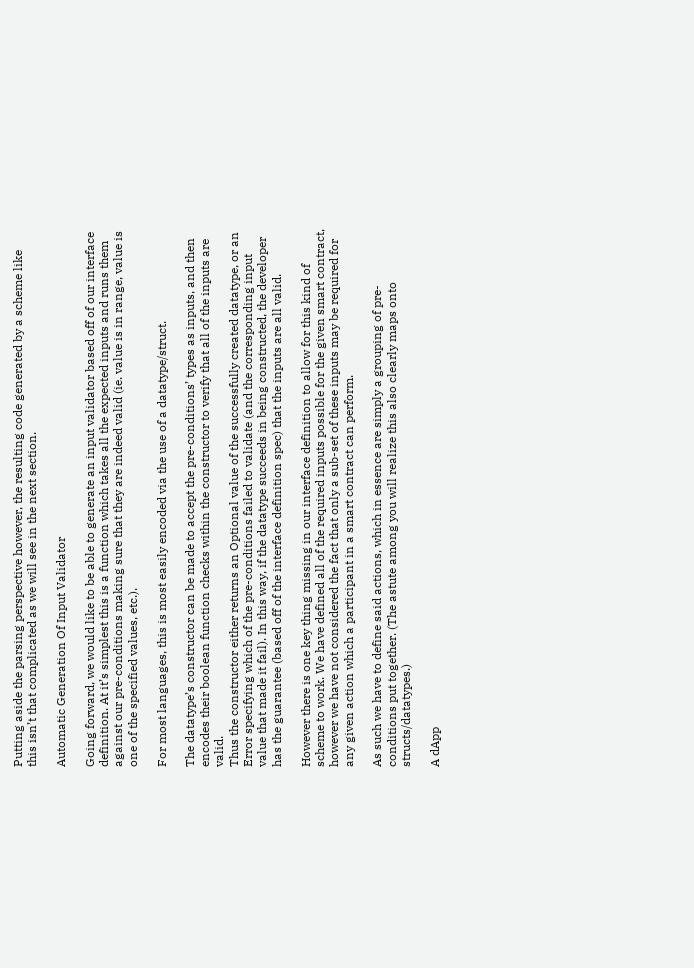Putting aside the parsing perspective however, the resulting code generated by a scheme like this isn’t that complicated as we will see in the next section.

Automatic Generation Of Input Validator

Going forward, we would like to be able to generate an input validator based off of our interface definition. At it’s simplest this is a function which takes all the expected inputs and runs them against our pre-conditions making sure that they are indeed valid (ie. value is in range, value is one of the specified values, etc.).

For most languages, this is most easily encoded via the use of a datatype/struct.

The datatype’s constructor can be made to accept the pre-conditions’ types as inputs, and then encodes their boolean function checks within the constructor to verify that all of the inputs are valid.
Thus the constructor either returns an Optional value of the successfully created datatype, or an Error specifying which of the pre-conditions failed to validate (and the corresponding input value that made it fail). In this way, if the datatype succeeds in being constructed, the developer has the guarantee (based off of the interface definition spec) that the inputs are all valid.

However there is one key thing missing in our interface definition to allow for this kind of scheme to work. We have defined all of the required inputs possible for the given smart contract, however we have not considered the fact that only a sub-set of these inputs may be required for any given action which a participant in a smart contract can perform.

As such we have to define said actions, which in essence are simply a grouping of pre-conditions put together. (The astute among you will realize this also clearly maps onto structs/datatypes.)

A dApp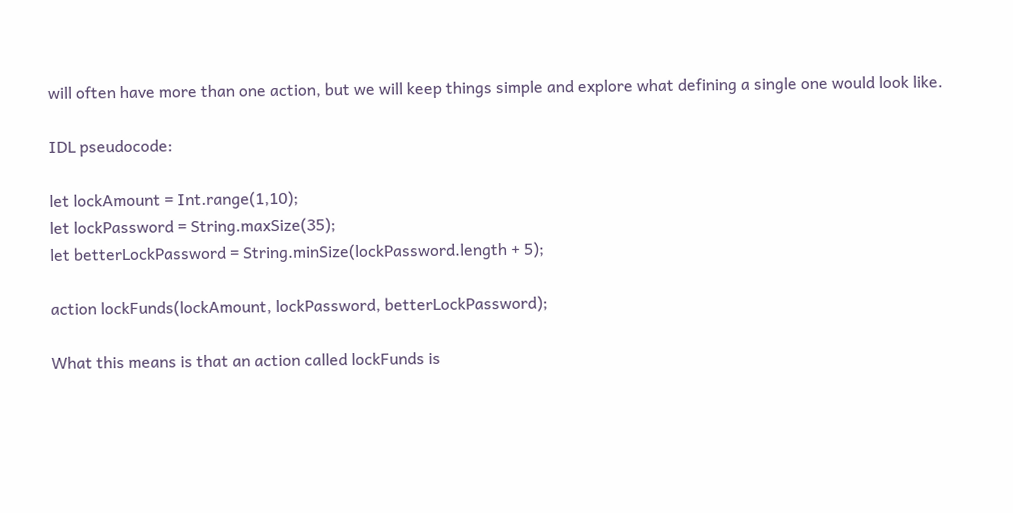will often have more than one action, but we will keep things simple and explore what defining a single one would look like.

IDL pseudocode:

let lockAmount = Int.range(1,10);
let lockPassword = String.maxSize(35);
let betterLockPassword = String.minSize(lockPassword.length + 5);

action lockFunds(lockAmount, lockPassword, betterLockPassword);

What this means is that an action called lockFunds is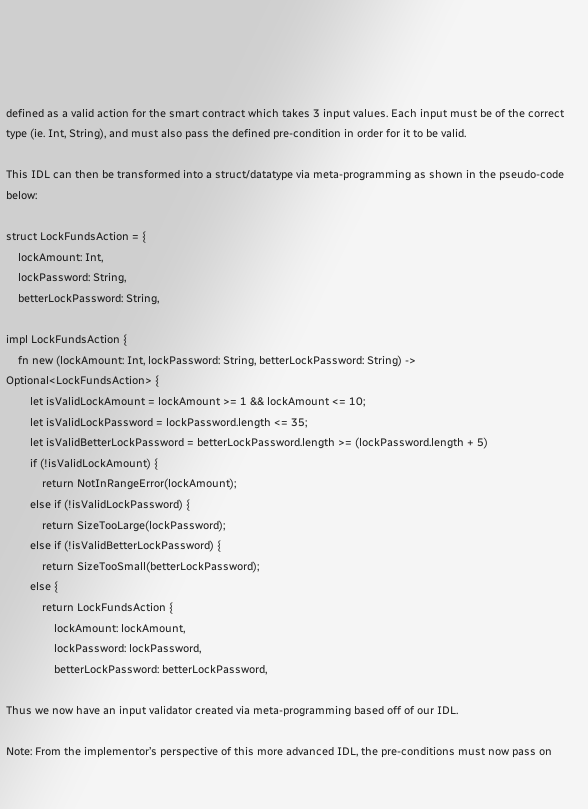defined as a valid action for the smart contract which takes 3 input values. Each input must be of the correct type (ie. Int, String), and must also pass the defined pre-condition in order for it to be valid.

This IDL can then be transformed into a struct/datatype via meta-programming as shown in the pseudo-code below:

struct LockFundsAction = {
    lockAmount: Int,
    lockPassword: String,
    betterLockPassword: String,

impl LockFundsAction {
    fn new (lockAmount: Int, lockPassword: String, betterLockPassword: String) -> Optional<LockFundsAction> {
        let isValidLockAmount = lockAmount >= 1 && lockAmount <= 10;
        let isValidLockPassword = lockPassword.length <= 35;
        let isValidBetterLockPassword = betterLockPassword.length >= (lockPassword.length + 5)
        if (!isValidLockAmount) {
            return NotInRangeError(lockAmount);
        else if (!isValidLockPassword) {
            return SizeTooLarge(lockPassword);
        else if (!isValidBetterLockPassword) {
            return SizeTooSmall(betterLockPassword);
        else {
            return LockFundsAction {
                lockAmount: lockAmount,
                lockPassword: lockPassword,
                betterLockPassword: betterLockPassword,

Thus we now have an input validator created via meta-programming based off of our IDL.

Note: From the implementor’s perspective of this more advanced IDL, the pre-conditions must now pass on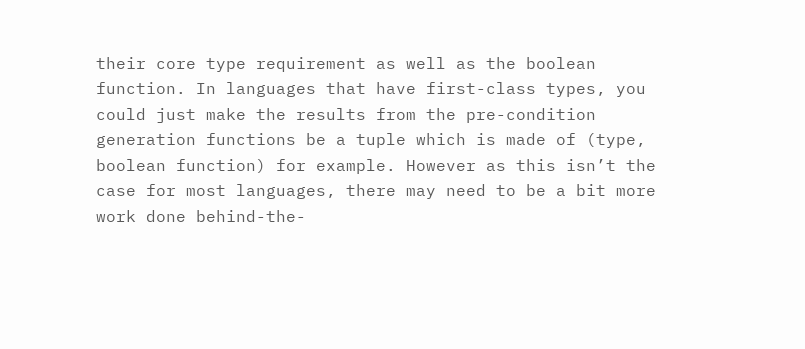their core type requirement as well as the boolean function. In languages that have first-class types, you could just make the results from the pre-condition generation functions be a tuple which is made of (type, boolean function) for example. However as this isn’t the case for most languages, there may need to be a bit more work done behind-the-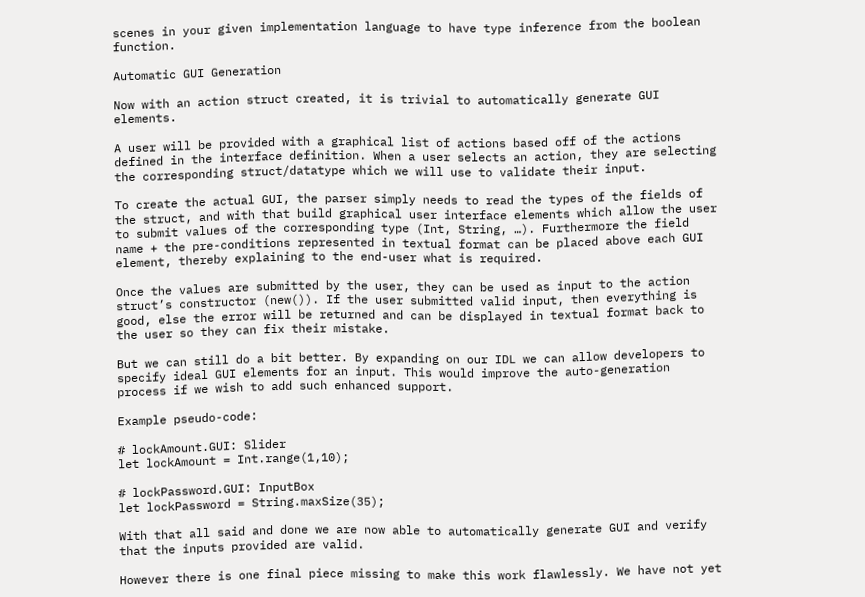scenes in your given implementation language to have type inference from the boolean function.

Automatic GUI Generation

Now with an action struct created, it is trivial to automatically generate GUI elements.

A user will be provided with a graphical list of actions based off of the actions defined in the interface definition. When a user selects an action, they are selecting the corresponding struct/datatype which we will use to validate their input.

To create the actual GUI, the parser simply needs to read the types of the fields of the struct, and with that build graphical user interface elements which allow the user to submit values of the corresponding type (Int, String, …). Furthermore the field name + the pre-conditions represented in textual format can be placed above each GUI element, thereby explaining to the end-user what is required.

Once the values are submitted by the user, they can be used as input to the action struct’s constructor (new()). If the user submitted valid input, then everything is good, else the error will be returned and can be displayed in textual format back to the user so they can fix their mistake.

But we can still do a bit better. By expanding on our IDL we can allow developers to specify ideal GUI elements for an input. This would improve the auto-generation process if we wish to add such enhanced support.

Example pseudo-code:

# lockAmount.GUI: Slider
let lockAmount = Int.range(1,10);

# lockPassword.GUI: InputBox
let lockPassword = String.maxSize(35);

With that all said and done we are now able to automatically generate GUI and verify that the inputs provided are valid.

However there is one final piece missing to make this work flawlessly. We have not yet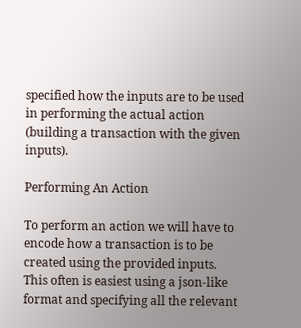specified how the inputs are to be used in performing the actual action (building a transaction with the given inputs).

Performing An Action

To perform an action we will have to encode how a transaction is to be created using the provided inputs.
This often is easiest using a json-like format and specifying all the relevant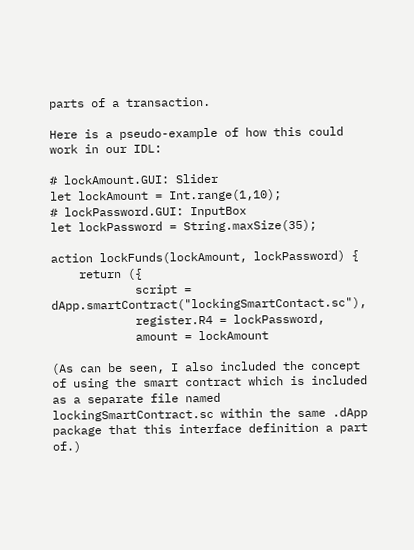parts of a transaction.

Here is a pseudo-example of how this could work in our IDL:

# lockAmount.GUI: Slider
let lockAmount = Int.range(1,10);
# lockPassword.GUI: InputBox
let lockPassword = String.maxSize(35);

action lockFunds(lockAmount, lockPassword) {
    return ({
            script = dApp.smartContract("lockingSmartContact.sc"),
            register.R4 = lockPassword,
            amount = lockAmount

(As can be seen, I also included the concept of using the smart contract which is included as a separate file named lockingSmartContract.sc within the same .dApp package that this interface definition a part of.)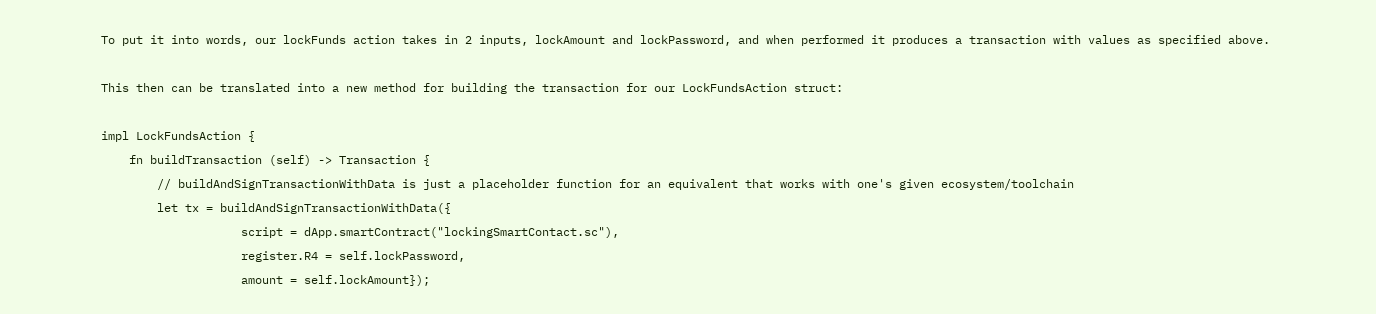To put it into words, our lockFunds action takes in 2 inputs, lockAmount and lockPassword, and when performed it produces a transaction with values as specified above.

This then can be translated into a new method for building the transaction for our LockFundsAction struct:

impl LockFundsAction {
    fn buildTransaction (self) -> Transaction {
        // buildAndSignTransactionWithData is just a placeholder function for an equivalent that works with one's given ecosystem/toolchain
        let tx = buildAndSignTransactionWithData({
                    script = dApp.smartContract("lockingSmartContact.sc"),
                    register.R4 = self.lockPassword,
                    amount = self.lockAmount});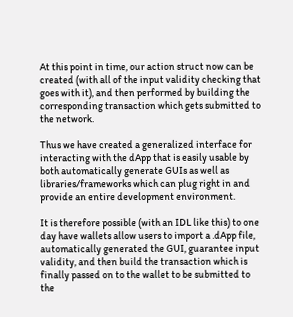At this point in time, our action struct now can be created (with all of the input validity checking that goes with it), and then performed by building the corresponding transaction which gets submitted to the network.

Thus we have created a generalized interface for interacting with the dApp that is easily usable by both automatically generate GUIs as well as libraries/frameworks which can plug right in and provide an entire development environment.

It is therefore possible (with an IDL like this) to one day have wallets allow users to import a .dApp file, automatically generated the GUI, guarantee input validity, and then build the transaction which is finally passed on to the wallet to be submitted to the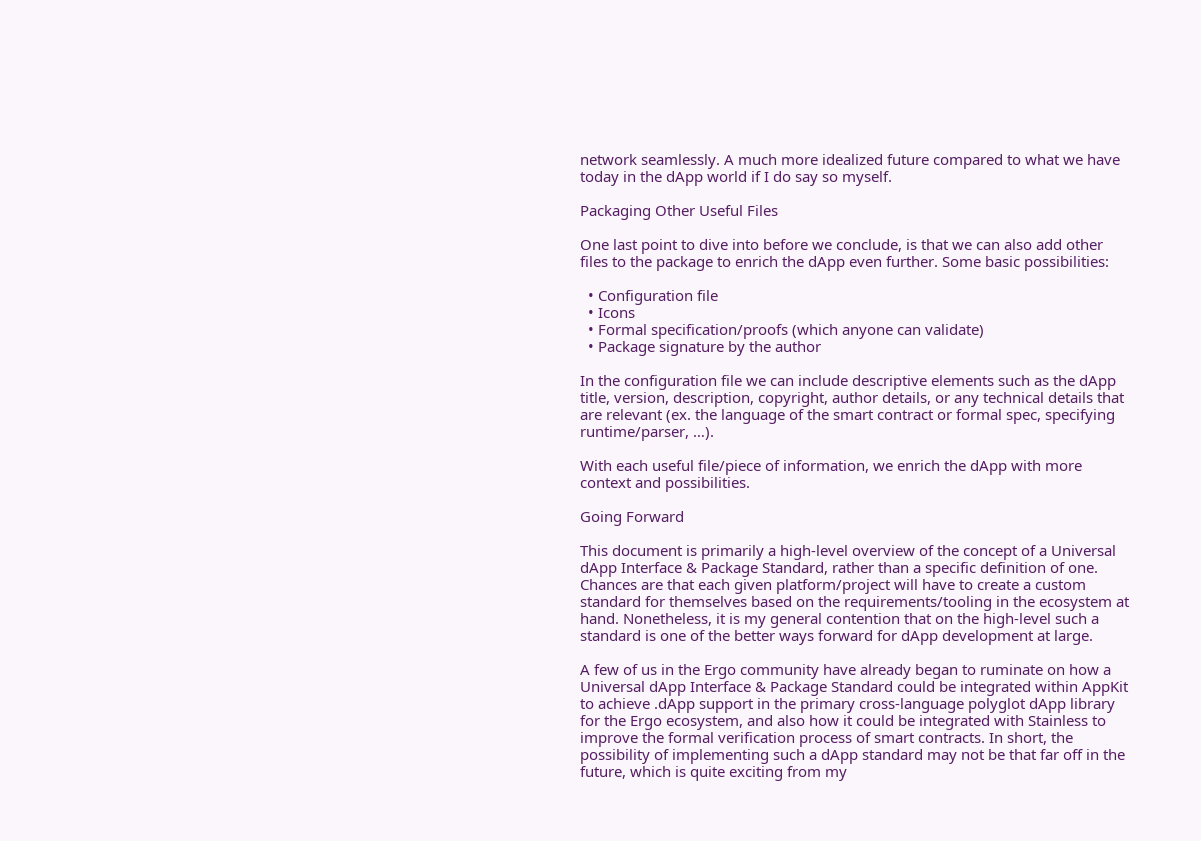network seamlessly. A much more idealized future compared to what we have today in the dApp world if I do say so myself.

Packaging Other Useful Files

One last point to dive into before we conclude, is that we can also add other files to the package to enrich the dApp even further. Some basic possibilities:

  • Configuration file
  • Icons
  • Formal specification/proofs (which anyone can validate)
  • Package signature by the author

In the configuration file we can include descriptive elements such as the dApp title, version, description, copyright, author details, or any technical details that are relevant (ex. the language of the smart contract or formal spec, specifying runtime/parser, …).

With each useful file/piece of information, we enrich the dApp with more context and possibilities.

Going Forward

This document is primarily a high-level overview of the concept of a Universal dApp Interface & Package Standard, rather than a specific definition of one. Chances are that each given platform/project will have to create a custom standard for themselves based on the requirements/tooling in the ecosystem at hand. Nonetheless, it is my general contention that on the high-level such a standard is one of the better ways forward for dApp development at large.

A few of us in the Ergo community have already began to ruminate on how a Universal dApp Interface & Package Standard could be integrated within AppKit to achieve .dApp support in the primary cross-language polyglot dApp library for the Ergo ecosystem, and also how it could be integrated with Stainless to improve the formal verification process of smart contracts. In short, the possibility of implementing such a dApp standard may not be that far off in the future, which is quite exciting from my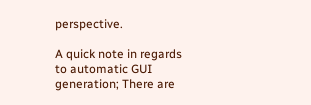perspective.

A quick note in regards to automatic GUI generation; There are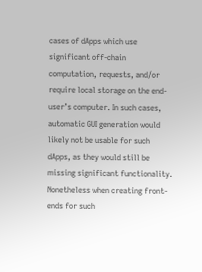cases of dApps which use significant off-chain computation, requests, and/or require local storage on the end-user’s computer. In such cases, automatic GUI generation would likely not be usable for such dApps, as they would still be missing significant functionality. Nonetheless when creating front-ends for such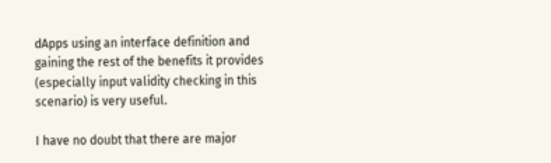dApps using an interface definition and gaining the rest of the benefits it provides (especially input validity checking in this scenario) is very useful.

I have no doubt that there are major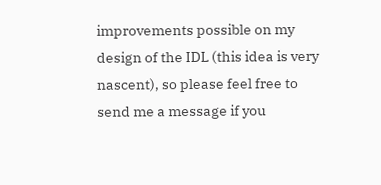improvements possible on my design of the IDL (this idea is very nascent), so please feel free to send me a message if you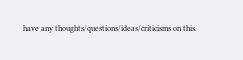have any thoughts/questions/ideas/criticisms on this.